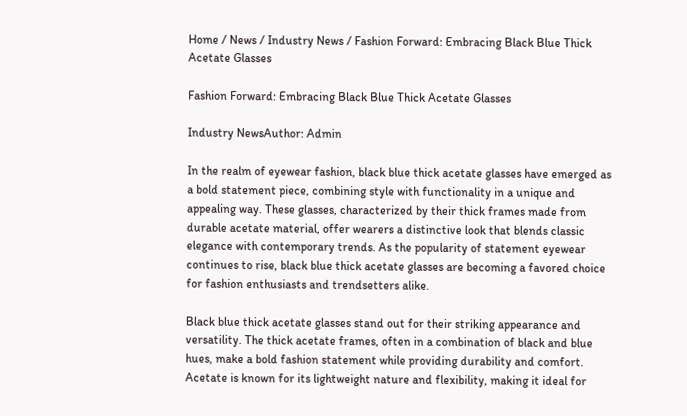Home / News / Industry News / Fashion Forward: Embracing Black Blue Thick Acetate Glasses

Fashion Forward: Embracing Black Blue Thick Acetate Glasses

Industry NewsAuthor: Admin

In the realm of eyewear fashion, black blue thick acetate glasses have emerged as a bold statement piece, combining style with functionality in a unique and appealing way. These glasses, characterized by their thick frames made from durable acetate material, offer wearers a distinctive look that blends classic elegance with contemporary trends. As the popularity of statement eyewear continues to rise, black blue thick acetate glasses are becoming a favored choice for fashion enthusiasts and trendsetters alike.

Black blue thick acetate glasses stand out for their striking appearance and versatility. The thick acetate frames, often in a combination of black and blue hues, make a bold fashion statement while providing durability and comfort. Acetate is known for its lightweight nature and flexibility, making it ideal for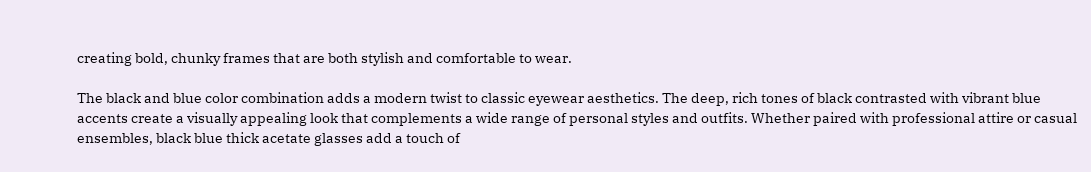creating bold, chunky frames that are both stylish and comfortable to wear.

The black and blue color combination adds a modern twist to classic eyewear aesthetics. The deep, rich tones of black contrasted with vibrant blue accents create a visually appealing look that complements a wide range of personal styles and outfits. Whether paired with professional attire or casual ensembles, black blue thick acetate glasses add a touch of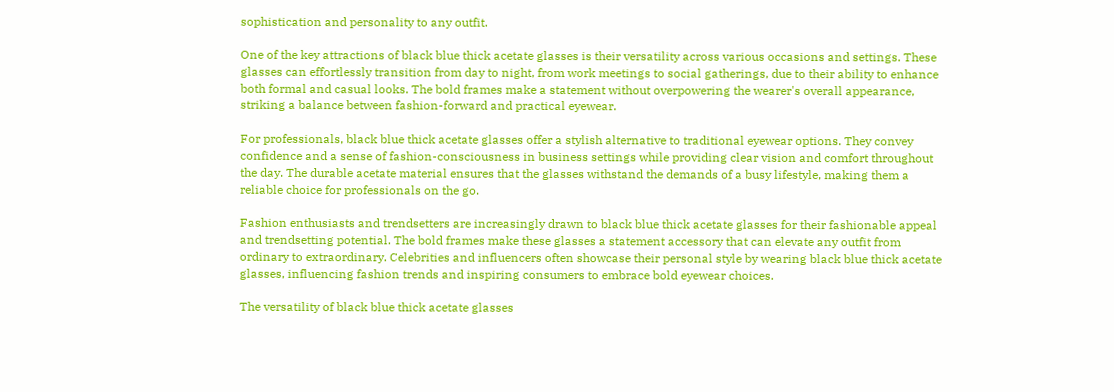sophistication and personality to any outfit.

One of the key attractions of black blue thick acetate glasses is their versatility across various occasions and settings. These glasses can effortlessly transition from day to night, from work meetings to social gatherings, due to their ability to enhance both formal and casual looks. The bold frames make a statement without overpowering the wearer's overall appearance, striking a balance between fashion-forward and practical eyewear.

For professionals, black blue thick acetate glasses offer a stylish alternative to traditional eyewear options. They convey confidence and a sense of fashion-consciousness in business settings while providing clear vision and comfort throughout the day. The durable acetate material ensures that the glasses withstand the demands of a busy lifestyle, making them a reliable choice for professionals on the go.

Fashion enthusiasts and trendsetters are increasingly drawn to black blue thick acetate glasses for their fashionable appeal and trendsetting potential. The bold frames make these glasses a statement accessory that can elevate any outfit from ordinary to extraordinary. Celebrities and influencers often showcase their personal style by wearing black blue thick acetate glasses, influencing fashion trends and inspiring consumers to embrace bold eyewear choices.

The versatility of black blue thick acetate glasses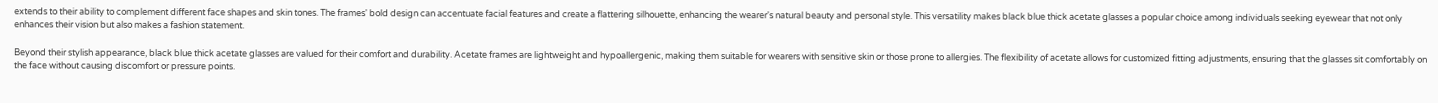extends to their ability to complement different face shapes and skin tones. The frames' bold design can accentuate facial features and create a flattering silhouette, enhancing the wearer's natural beauty and personal style. This versatility makes black blue thick acetate glasses a popular choice among individuals seeking eyewear that not only enhances their vision but also makes a fashion statement.

Beyond their stylish appearance, black blue thick acetate glasses are valued for their comfort and durability. Acetate frames are lightweight and hypoallergenic, making them suitable for wearers with sensitive skin or those prone to allergies. The flexibility of acetate allows for customized fitting adjustments, ensuring that the glasses sit comfortably on the face without causing discomfort or pressure points.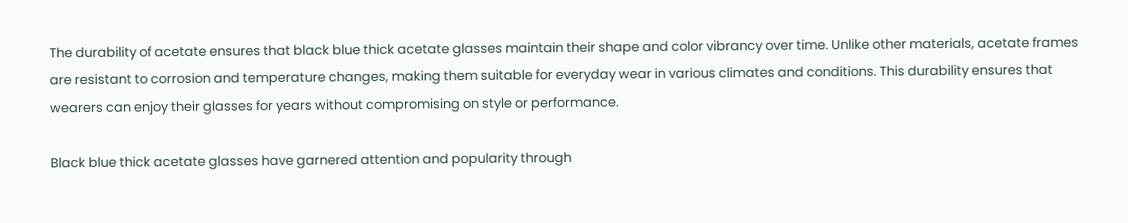The durability of acetate ensures that black blue thick acetate glasses maintain their shape and color vibrancy over time. Unlike other materials, acetate frames are resistant to corrosion and temperature changes, making them suitable for everyday wear in various climates and conditions. This durability ensures that wearers can enjoy their glasses for years without compromising on style or performance.

Black blue thick acetate glasses have garnered attention and popularity through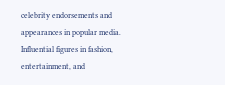celebrity endorsements and appearances in popular media. Influential figures in fashion, entertainment, and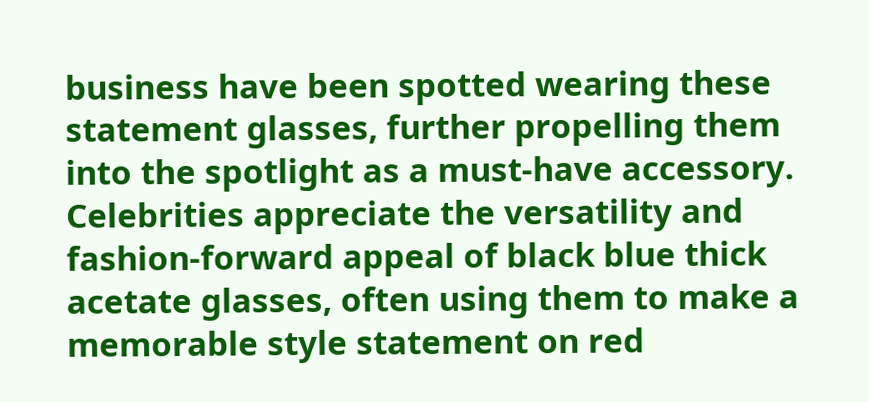business have been spotted wearing these statement glasses, further propelling them into the spotlight as a must-have accessory. Celebrities appreciate the versatility and fashion-forward appeal of black blue thick acetate glasses, often using them to make a memorable style statement on red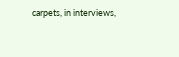carpets, in interviews,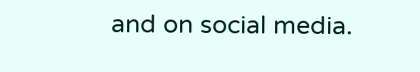and on social media.